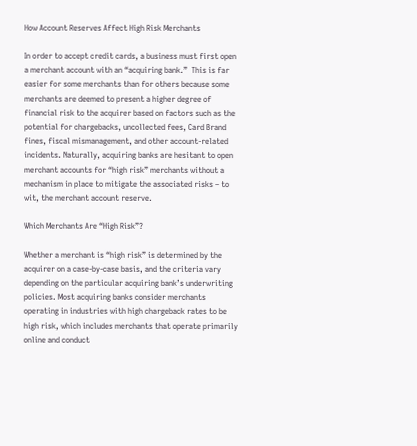How Account Reserves Affect High Risk Merchants

In order to accept credit cards, a business must first open a merchant account with an “acquiring bank.”  This is far easier for some merchants than for others because some merchants are deemed to present a higher degree of financial risk to the acquirer based on factors such as the potential for chargebacks, uncollected fees, Card Brand fines, fiscal mismanagement, and other account-related incidents. Naturally, acquiring banks are hesitant to open merchant accounts for “high risk” merchants without a mechanism in place to mitigate the associated risks – to wit, the merchant account reserve.

Which Merchants Are “High Risk”?

Whether a merchant is “high risk” is determined by the acquirer on a case-by-case basis, and the criteria vary depending on the particular acquiring bank’s underwriting policies. Most acquiring banks consider merchants operating in industries with high chargeback rates to be high risk, which includes merchants that operate primarily online and conduct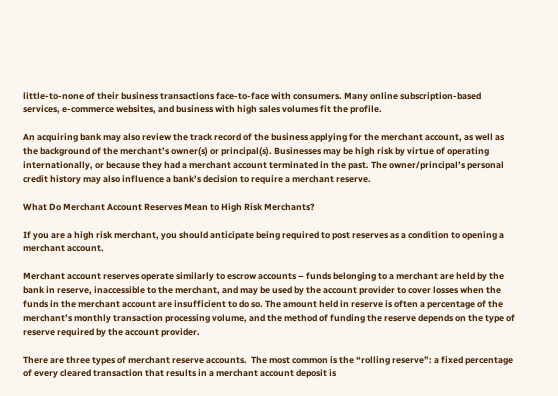little-to-none of their business transactions face-to-face with consumers. Many online subscription-based services, e-commerce websites, and business with high sales volumes fit the profile.

An acquiring bank may also review the track record of the business applying for the merchant account, as well as the background of the merchant’s owner(s) or principal(s). Businesses may be high risk by virtue of operating internationally, or because they had a merchant account terminated in the past. The owner/principal’s personal credit history may also influence a bank’s decision to require a merchant reserve.

What Do Merchant Account Reserves Mean to High Risk Merchants?

If you are a high risk merchant, you should anticipate being required to post reserves as a condition to opening a merchant account.

Merchant account reserves operate similarly to escrow accounts – funds belonging to a merchant are held by the bank in reserve, inaccessible to the merchant, and may be used by the account provider to cover losses when the funds in the merchant account are insufficient to do so. The amount held in reserve is often a percentage of the merchant’s monthly transaction processing volume, and the method of funding the reserve depends on the type of reserve required by the account provider.

There are three types of merchant reserve accounts.  The most common is the “rolling reserve”: a fixed percentage of every cleared transaction that results in a merchant account deposit is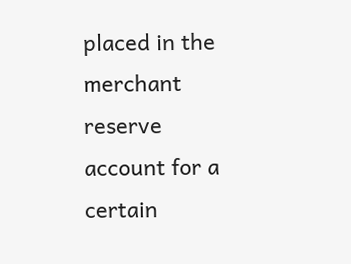placed in the merchant reserve account for a certain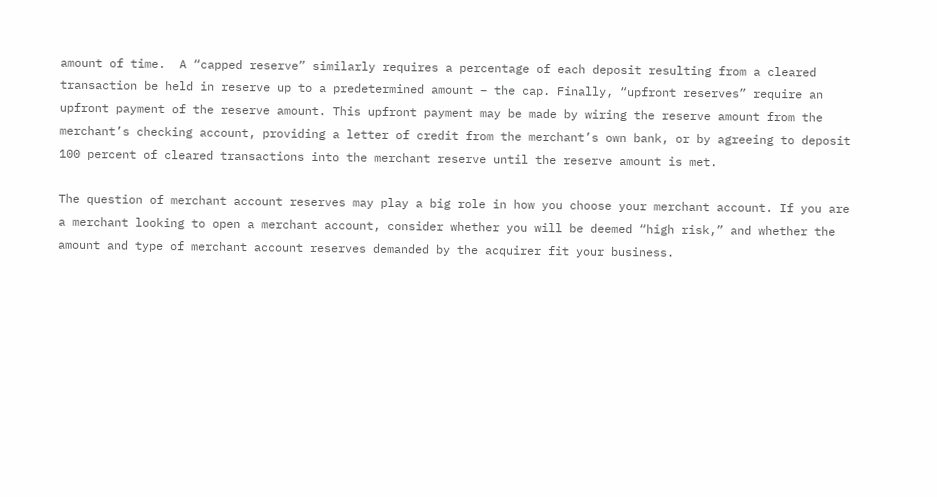amount of time.  A “capped reserve” similarly requires a percentage of each deposit resulting from a cleared transaction be held in reserve up to a predetermined amount – the cap. Finally, “upfront reserves” require an upfront payment of the reserve amount. This upfront payment may be made by wiring the reserve amount from the merchant’s checking account, providing a letter of credit from the merchant’s own bank, or by agreeing to deposit 100 percent of cleared transactions into the merchant reserve until the reserve amount is met.

The question of merchant account reserves may play a big role in how you choose your merchant account. If you are a merchant looking to open a merchant account, consider whether you will be deemed “high risk,” and whether the amount and type of merchant account reserves demanded by the acquirer fit your business.